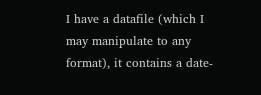I have a datafile (which I may manipulate to any format), it contains a date-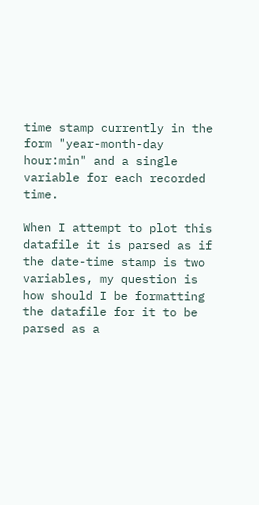time stamp currently in the form "year-month-day hour:min" and a single variable for each recorded time.

When I attempt to plot this datafile it is parsed as if the date-time stamp is two variables, my question is how should I be formatting the datafile for it to be parsed as a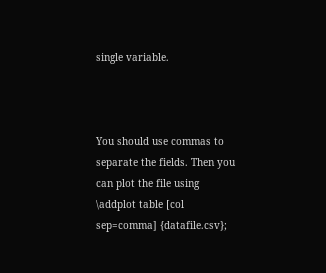single variable.



You should use commas to separate the fields. Then you can plot the file using \addplot table [col sep=comma] {datafile.csv};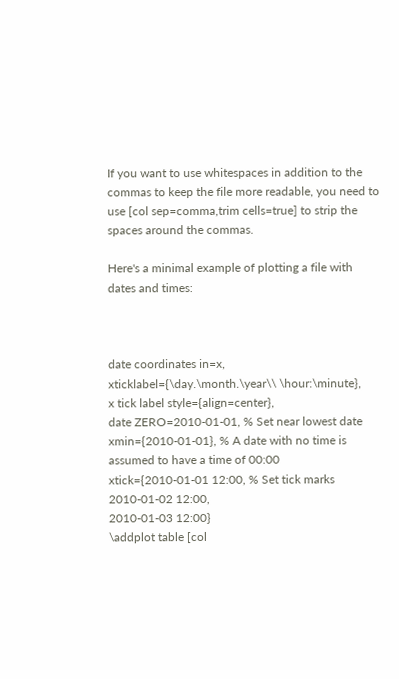If you want to use whitespaces in addition to the commas to keep the file more readable, you need to use [col sep=comma,trim cells=true] to strip the spaces around the commas.

Here's a minimal example of plotting a file with dates and times:



date coordinates in=x,
xticklabel={\day.\month.\year\\ \hour:\minute},
x tick label style={align=center},
date ZERO=2010-01-01, % Set near lowest date
xmin={2010-01-01}, % A date with no time is assumed to have a time of 00:00
xtick={2010-01-01 12:00, % Set tick marks
2010-01-02 12:00,
2010-01-03 12:00}
\addplot table [col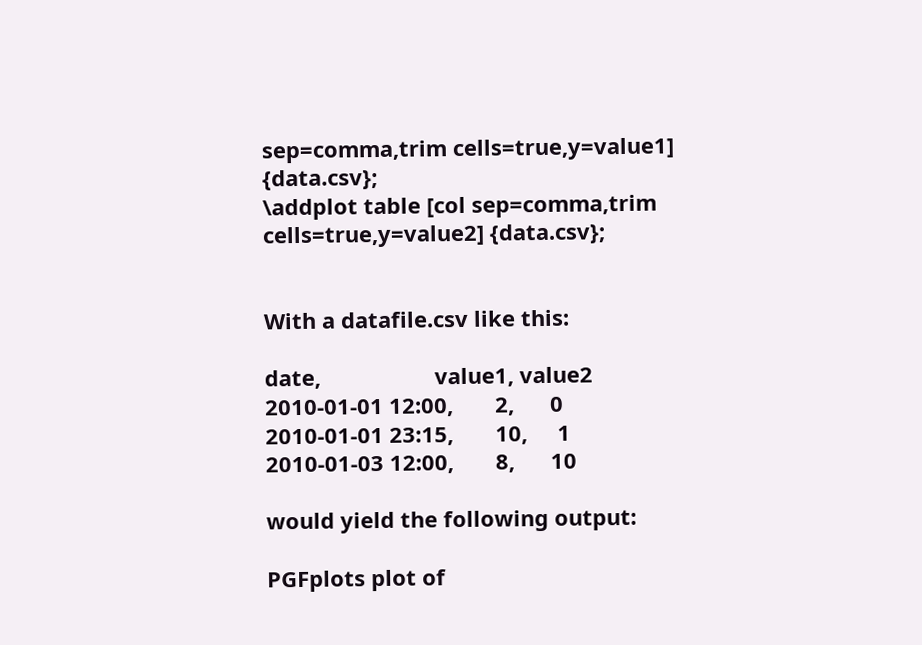sep=comma,trim cells=true,y=value1] {data.csv};
\addplot table [col sep=comma,trim cells=true,y=value2] {data.csv};


With a datafile.csv like this:

date,                   value1, value2
2010-01-01 12:00,       2,      0
2010-01-01 23:15,       10,     1
2010-01-03 12:00,       8,      10

would yield the following output:

PGFplots plot of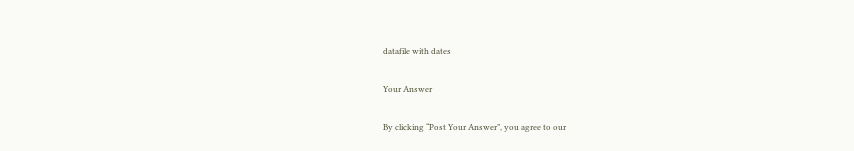datafile with dates

Your Answer

By clicking “Post Your Answer”, you agree to our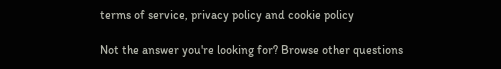terms of service, privacy policy and cookie policy

Not the answer you're looking for? Browse other questions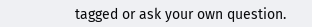tagged or ask your own question.